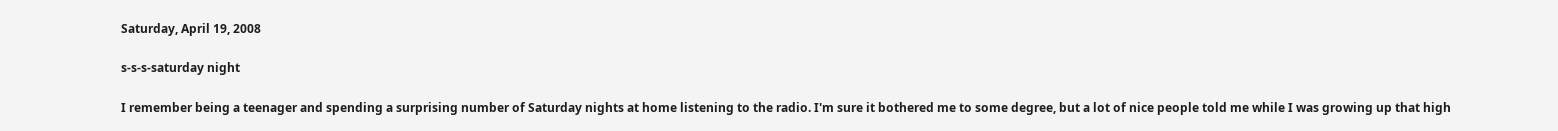Saturday, April 19, 2008

s-s-s-saturday night

I remember being a teenager and spending a surprising number of Saturday nights at home listening to the radio. I'm sure it bothered me to some degree, but a lot of nice people told me while I was growing up that high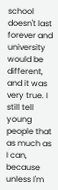school doesn't last forever and university would be different, and it was very true. I still tell young people that as much as I can, because unless I'm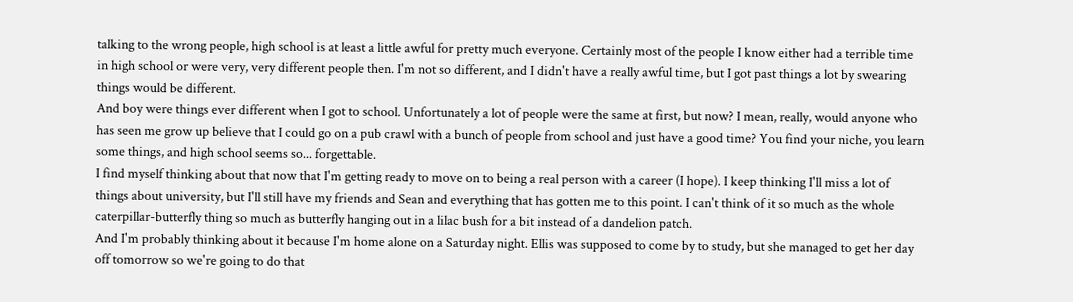talking to the wrong people, high school is at least a little awful for pretty much everyone. Certainly most of the people I know either had a terrible time in high school or were very, very different people then. I'm not so different, and I didn't have a really awful time, but I got past things a lot by swearing things would be different.
And boy were things ever different when I got to school. Unfortunately a lot of people were the same at first, but now? I mean, really, would anyone who has seen me grow up believe that I could go on a pub crawl with a bunch of people from school and just have a good time? You find your niche, you learn some things, and high school seems so... forgettable.
I find myself thinking about that now that I'm getting ready to move on to being a real person with a career (I hope). I keep thinking I'll miss a lot of things about university, but I'll still have my friends and Sean and everything that has gotten me to this point. I can't think of it so much as the whole caterpillar-butterfly thing so much as butterfly hanging out in a lilac bush for a bit instead of a dandelion patch.
And I'm probably thinking about it because I'm home alone on a Saturday night. Ellis was supposed to come by to study, but she managed to get her day off tomorrow so we're going to do that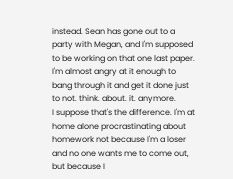instead. Sean has gone out to a party with Megan, and I'm supposed to be working on that one last paper. I'm almost angry at it enough to bang through it and get it done just to not. think. about. it. anymore.
I suppose that's the difference. I'm at home alone procrastinating about homework not because I'm a loser and no one wants me to come out, but because I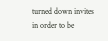turned down invites in order to be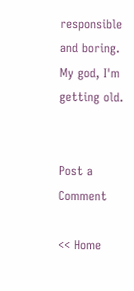responsible and boring.
My god, I'm getting old.


Post a Comment

<< Home